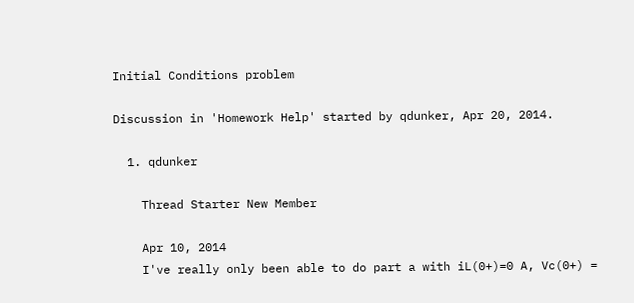Initial Conditions problem

Discussion in 'Homework Help' started by qdunker, Apr 20, 2014.

  1. qdunker

    Thread Starter New Member

    Apr 10, 2014
    I've really only been able to do part a with iL(0+)=0 A, Vc(0+) =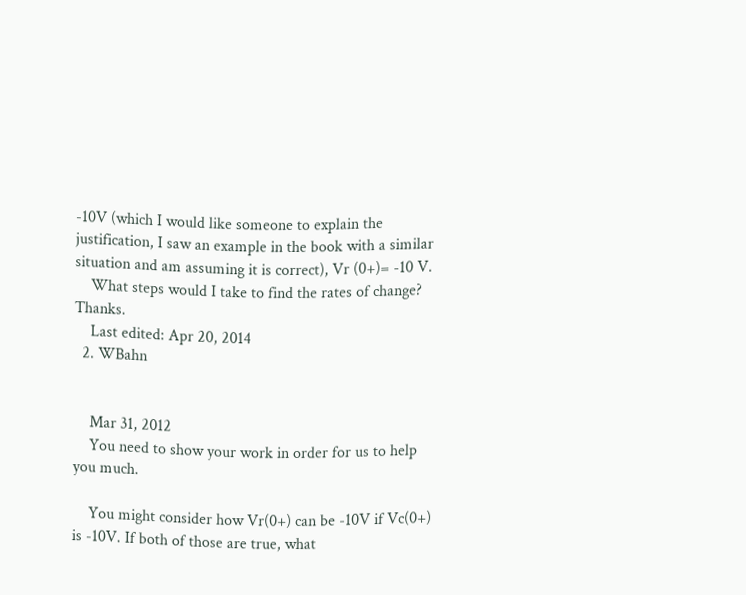-10V (which I would like someone to explain the justification, I saw an example in the book with a similar situation and am assuming it is correct), Vr (0+)= -10 V.
    What steps would I take to find the rates of change? Thanks.
    Last edited: Apr 20, 2014
  2. WBahn


    Mar 31, 2012
    You need to show your work in order for us to help you much.

    You might consider how Vr(0+) can be -10V if Vc(0+) is -10V. If both of those are true, what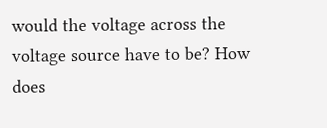would the voltage across the voltage source have to be? How does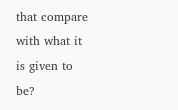that compare with what it is given to be?